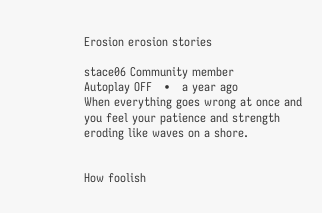Erosion erosion stories

stace06 Community member
Autoplay OFF   •   a year ago
When everything goes wrong at once and you feel your patience and strength eroding like waves on a shore.


How foolish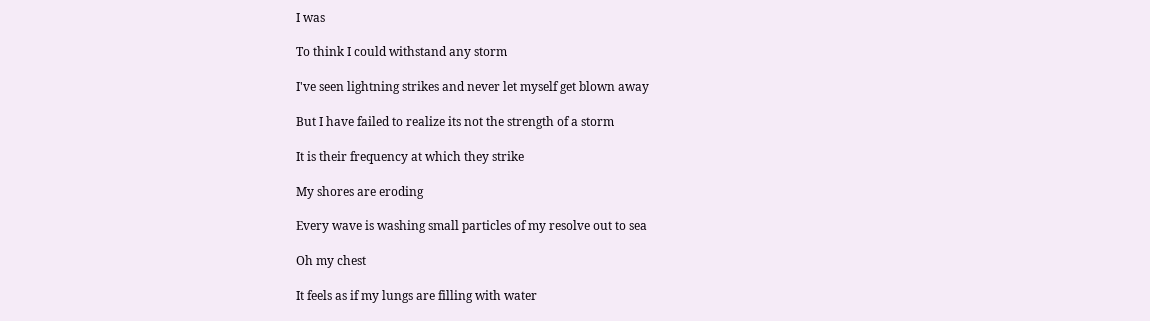I was

To think I could withstand any storm

I've seen lightning strikes and never let myself get blown away

But I have failed to realize its not the strength of a storm

It is their frequency at which they strike

My shores are eroding

Every wave is washing small particles of my resolve out to sea

Oh my chest

It feels as if my lungs are filling with water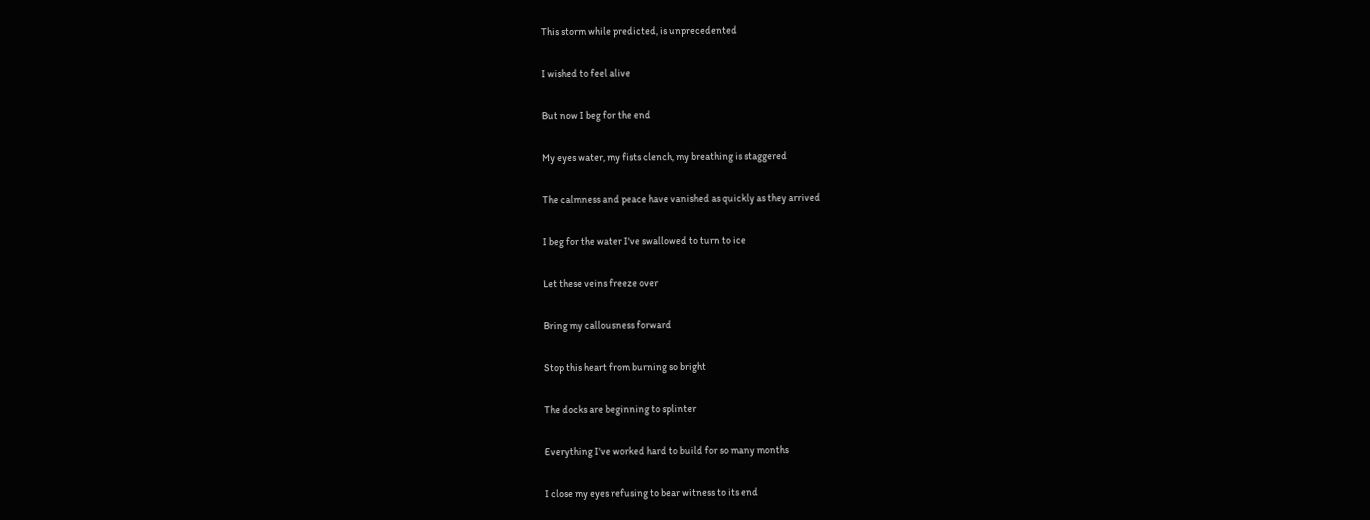This storm while predicted, is unprecedented

I wished to feel alive

But now I beg for the end

My eyes water, my fists clench, my breathing is staggered

The calmness and peace have vanished as quickly as they arrived

I beg for the water I've swallowed to turn to ice

Let these veins freeze over

Bring my callousness forward

Stop this heart from burning so bright

The docks are beginning to splinter

Everything I've worked hard to build for so many months

I close my eyes refusing to bear witness to its end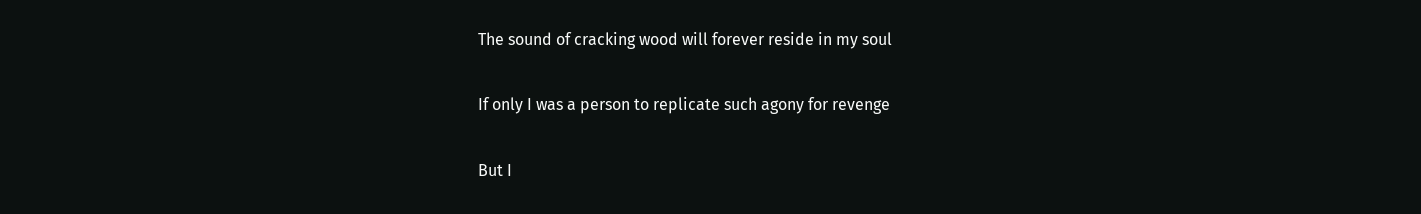The sound of cracking wood will forever reside in my soul

If only I was a person to replicate such agony for revenge

But I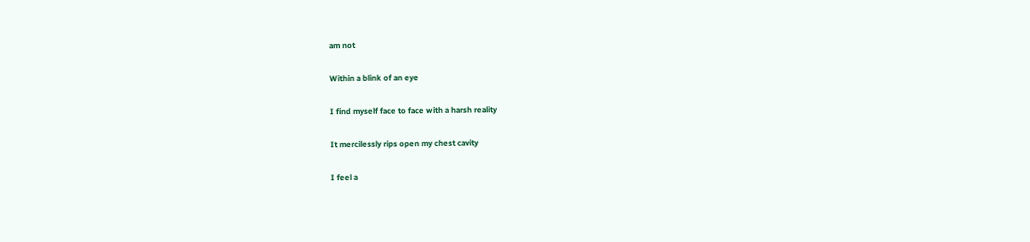am not

Within a blink of an eye

I find myself face to face with a harsh reality

It mercilessly rips open my chest cavity

I feel a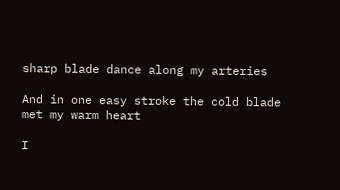sharp blade dance along my arteries

And in one easy stroke the cold blade met my warm heart

I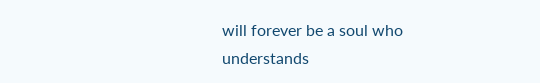will forever be a soul who understands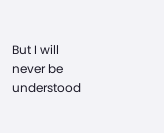But I will never be understood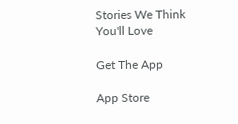Stories We Think You'll Love

Get The App

App Store